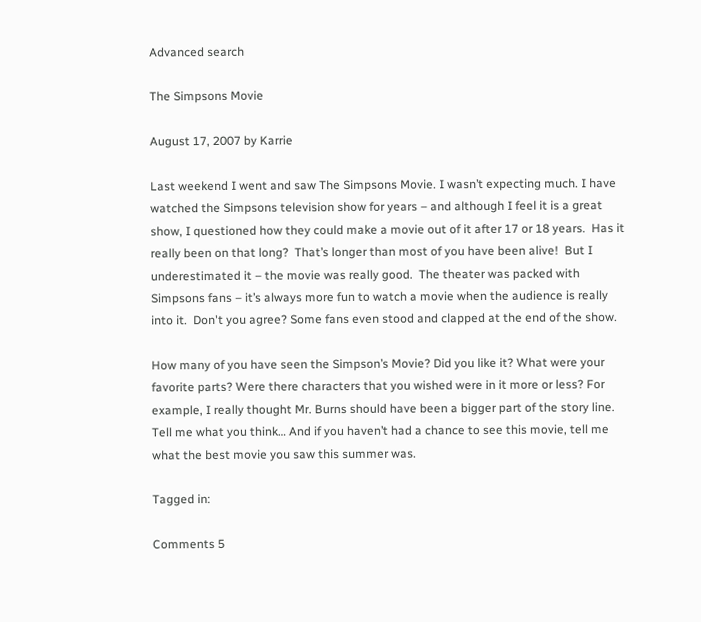Advanced search

The Simpsons Movie

August 17, 2007 by Karrie

Last weekend I went and saw The Simpsons Movie. I wasn’t expecting much. I have watched the Simpsons television show for years – and although I feel it is a great show, I questioned how they could make a movie out of it after 17 or 18 years.  Has it really been on that long?  That’s longer than most of you have been alive!  But I underestimated it – the movie was really good.  The theater was packed with Simpsons fans – it’s always more fun to watch a movie when the audience is really into it.  Don't you agree? Some fans even stood and clapped at the end of the show.

How many of you have seen the Simpson’s Movie? Did you like it? What were your favorite parts? Were there characters that you wished were in it more or less? For example, I really thought Mr. Burns should have been a bigger part of the story line. Tell me what you think… And if you haven’t had a chance to see this movie, tell me what the best movie you saw this summer was.

Tagged in:

Comments 5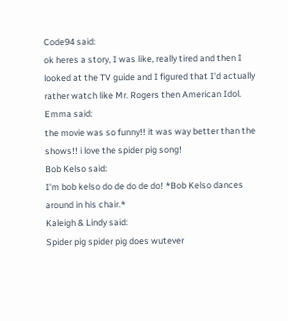Code94 said:
ok heres a story, I was like, really tired and then I looked at the TV guide and I figured that I'd actually rather watch like Mr. Rogers then American Idol.
Emma said:
the movie was so funny!! it was way better than the shows!! i love the spider pig song!
Bob Kelso said:
I'm bob kelso do de do de do! *Bob Kelso dances around in his chair.*
Kaleigh & Lindy said:
Spider pig spider pig does wutever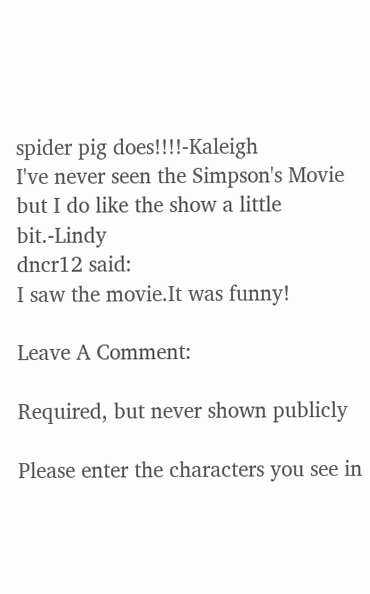spider pig does!!!!-Kaleigh
I've never seen the Simpson's Movie but I do like the show a little bit.-Lindy
dncr12 said:
I saw the movie.It was funny!

Leave A Comment:

Required, but never shown publicly

Please enter the characters you see in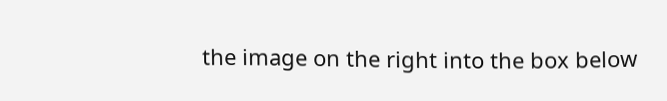the image on the right into the box below